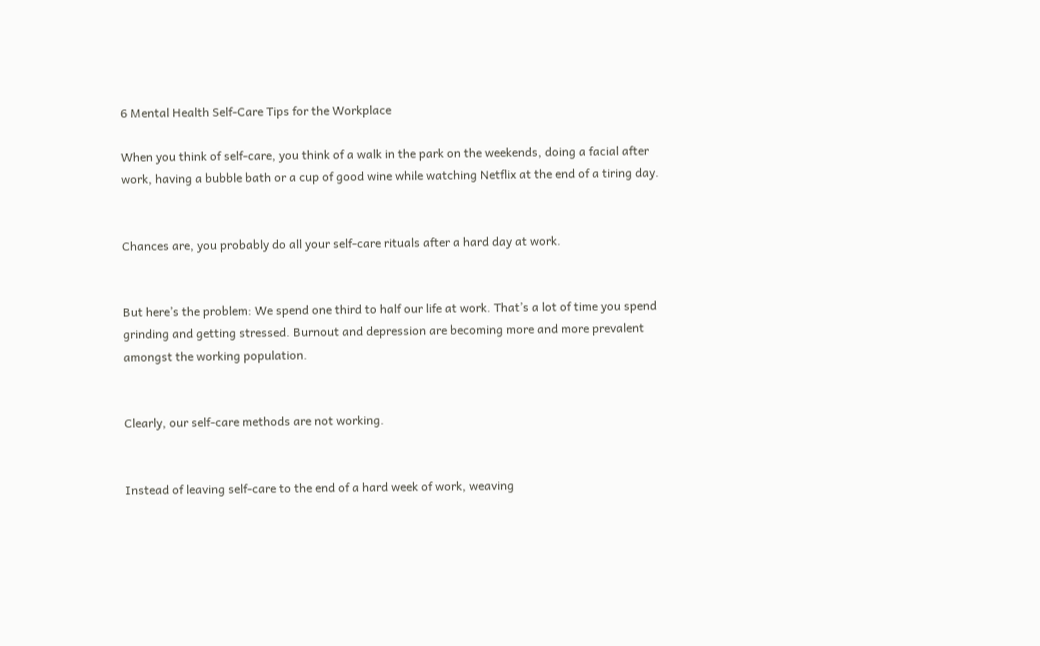6 Mental Health Self-Care Tips for the Workplace

When you think of self-care, you think of a walk in the park on the weekends, doing a facial after work, having a bubble bath or a cup of good wine while watching Netflix at the end of a tiring day.


Chances are, you probably do all your self-care rituals after a hard day at work.


But here’s the problem: We spend one third to half our life at work. That’s a lot of time you spend grinding and getting stressed. Burnout and depression are becoming more and more prevalent amongst the working population.


Clearly, our self-care methods are not working.


Instead of leaving self-care to the end of a hard week of work, weaving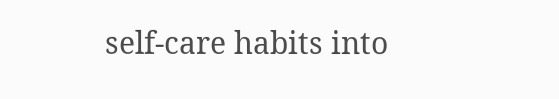self-care habits into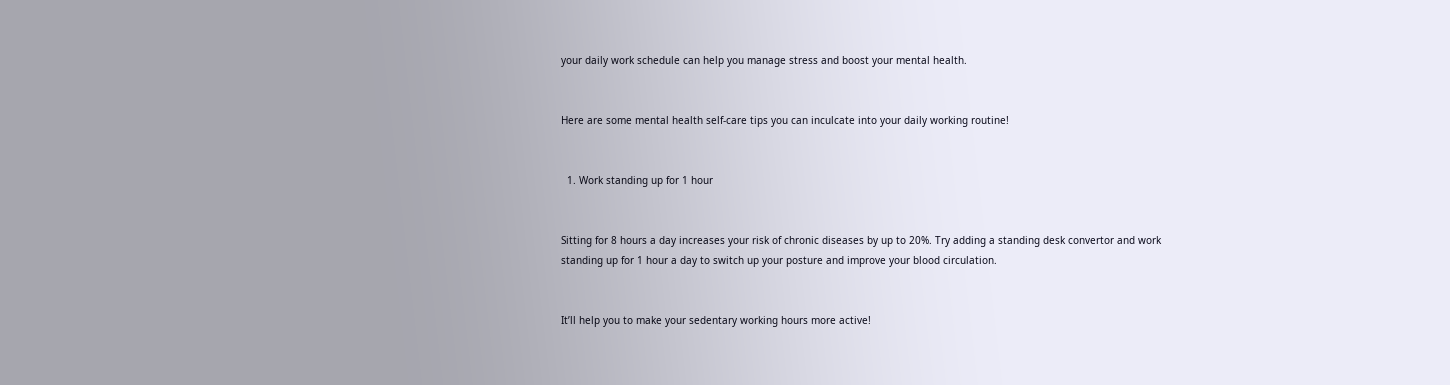your daily work schedule can help you manage stress and boost your mental health.


Here are some mental health self-care tips you can inculcate into your daily working routine!


  1. Work standing up for 1 hour


Sitting for 8 hours a day increases your risk of chronic diseases by up to 20%. Try adding a standing desk convertor and work standing up for 1 hour a day to switch up your posture and improve your blood circulation.


It’ll help you to make your sedentary working hours more active!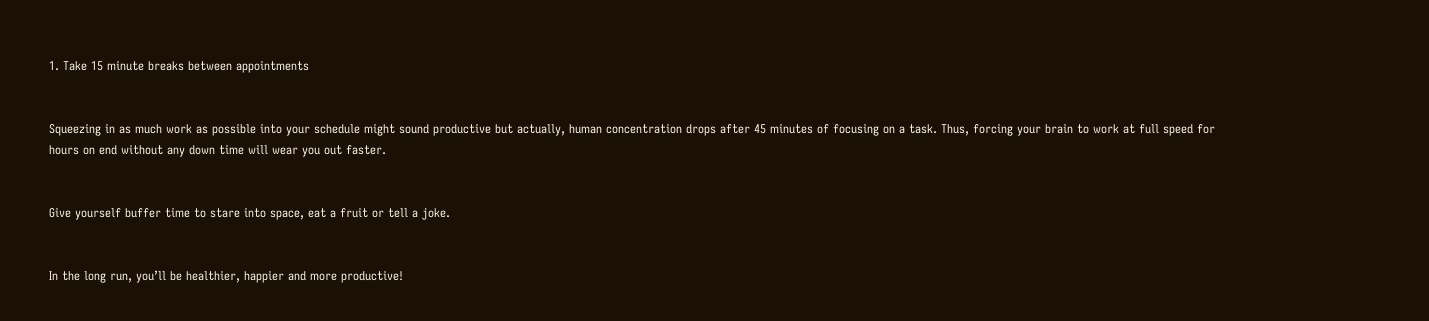1. Take 15 minute breaks between appointments


Squeezing in as much work as possible into your schedule might sound productive but actually, human concentration drops after 45 minutes of focusing on a task. Thus, forcing your brain to work at full speed for hours on end without any down time will wear you out faster.


Give yourself buffer time to stare into space, eat a fruit or tell a joke.


In the long run, you’ll be healthier, happier and more productive!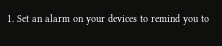1. Set an alarm on your devices to remind you to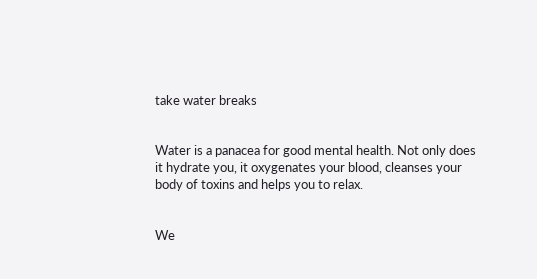take water breaks


Water is a panacea for good mental health. Not only does it hydrate you, it oxygenates your blood, cleanses your body of toxins and helps you to relax.


We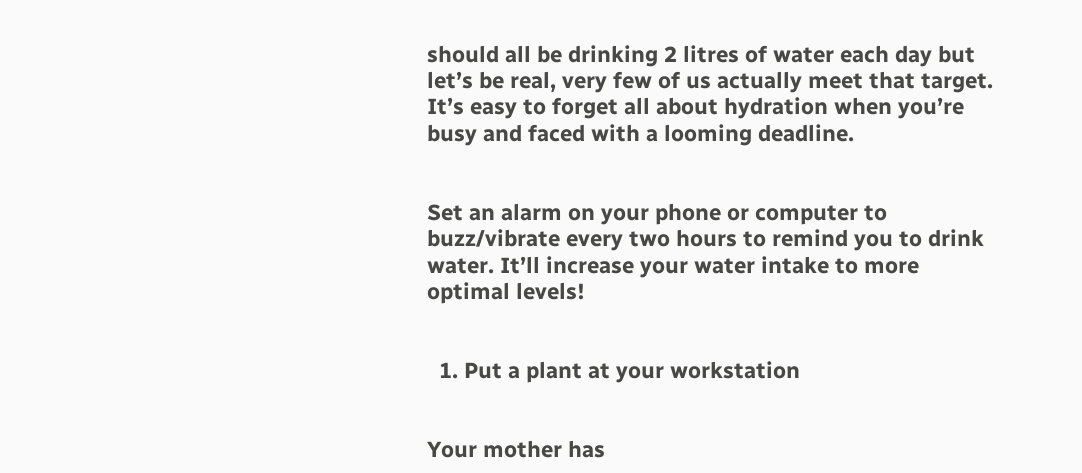should all be drinking 2 litres of water each day but let’s be real, very few of us actually meet that target. It’s easy to forget all about hydration when you’re busy and faced with a looming deadline.


Set an alarm on your phone or computer to buzz/vibrate every two hours to remind you to drink water. It’ll increase your water intake to more optimal levels!


  1. Put a plant at your workstation


Your mother has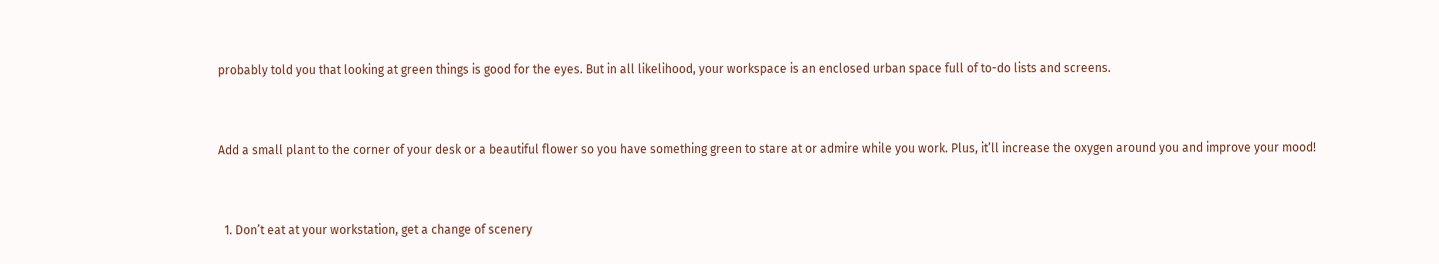probably told you that looking at green things is good for the eyes. But in all likelihood, your workspace is an enclosed urban space full of to-do lists and screens.


Add a small plant to the corner of your desk or a beautiful flower so you have something green to stare at or admire while you work. Plus, it’ll increase the oxygen around you and improve your mood!


  1. Don’t eat at your workstation, get a change of scenery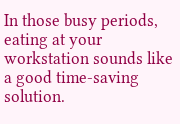In those busy periods, eating at your workstation sounds like a good time-saving solution.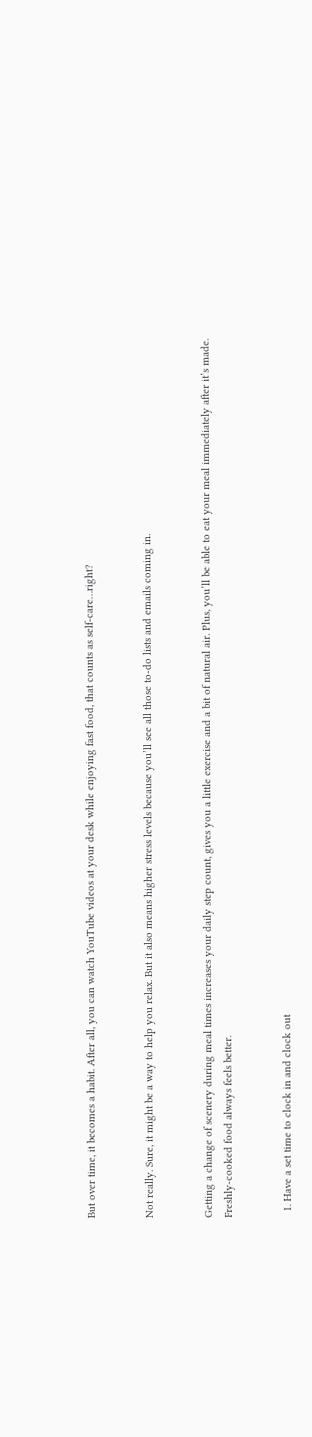But over time, it becomes a habit. After all, you can watch YouTube videos at your desk while enjoying fast food, that counts as self-care…right?


Not really. Sure, it might be a way to help you relax. But it also means higher stress levels because you’ll see all those to-do lists and emails coming in.


Getting a change of scenery during meal times increases your daily step count, gives you a little exercise and a bit of natural air. Plus, you’ll be able to eat your meal immediately after it’s made. Freshly-cooked food always feels better.


  1. Have a set time to clock in and clock out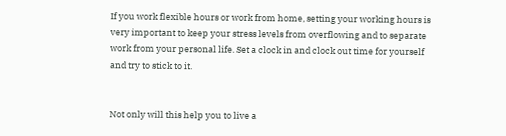If you work flexible hours or work from home, setting your working hours is very important to keep your stress levels from overflowing and to separate work from your personal life. Set a clock in and clock out time for yourself and try to stick to it.


Not only will this help you to live a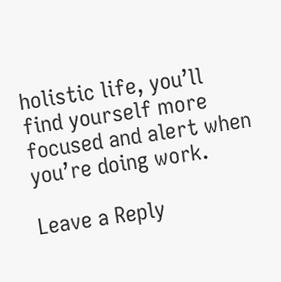holistic life, you’ll find yourself more focused and alert when you’re doing work.

Leave a Reply